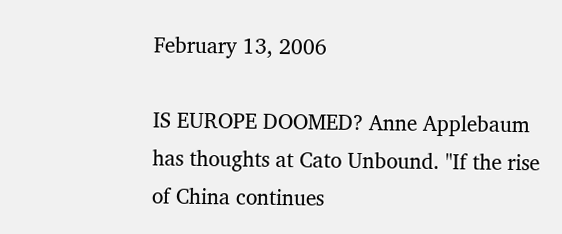February 13, 2006

IS EUROPE DOOMED? Anne Applebaum has thoughts at Cato Unbound. "If the rise of China continues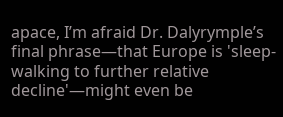apace, I’m afraid Dr. Dalyrymple’s final phrase—that Europe is 'sleep-walking to further relative decline'—might even be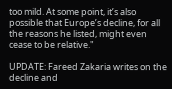too mild. At some point, it’s also possible that Europe’s decline, for all the reasons he listed, might even cease to be relative."

UPDATE: Fareed Zakaria writes on the decline and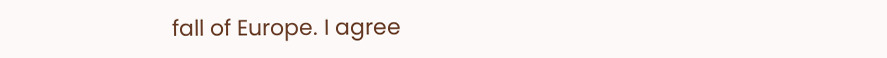fall of Europe. I agree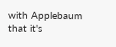with Applebaum that it's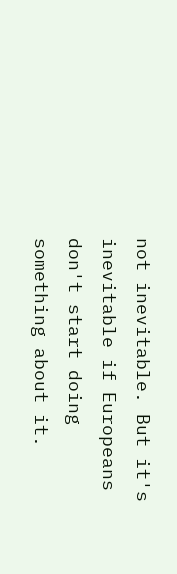not inevitable. But it's inevitable if Europeans don't start doing something about it.